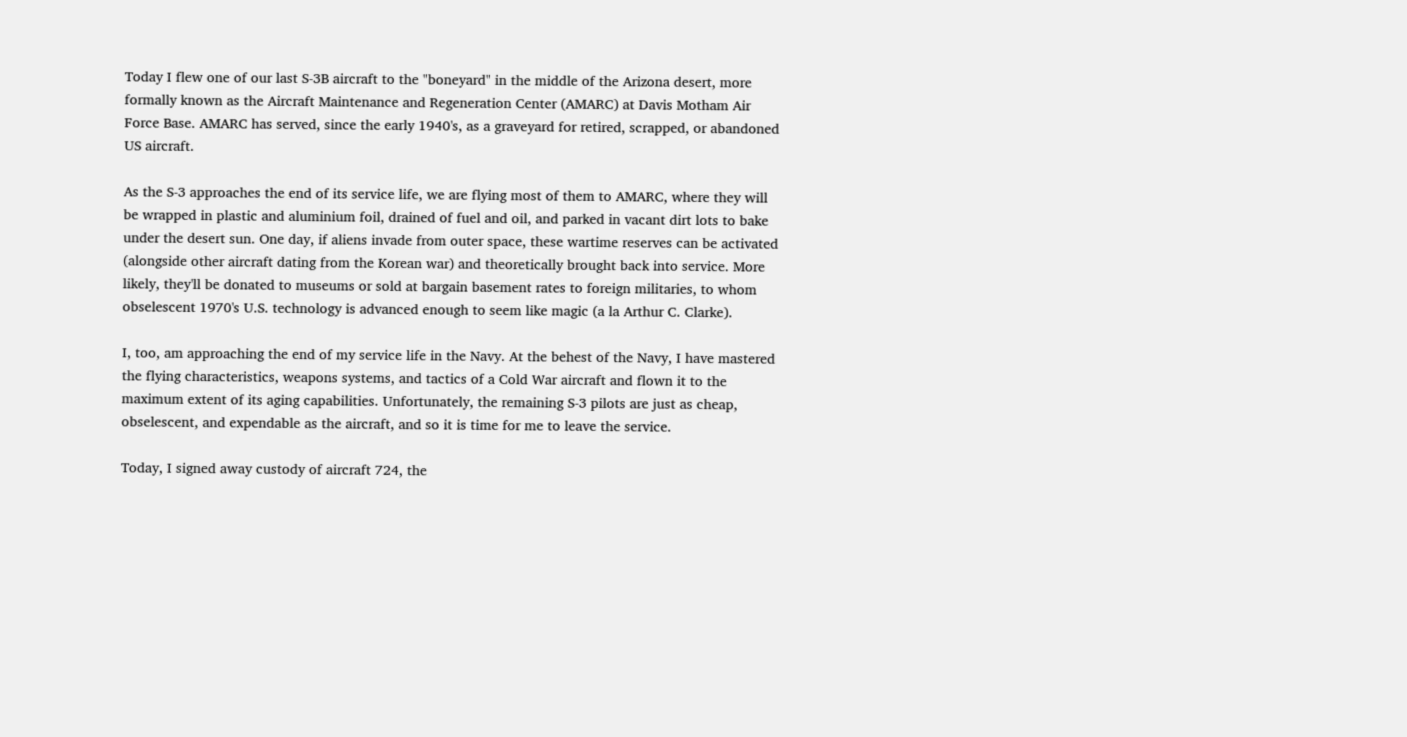Today I flew one of our last S-3B aircraft to the "boneyard" in the middle of the Arizona desert, more formally known as the Aircraft Maintenance and Regeneration Center (AMARC) at Davis Motham Air Force Base. AMARC has served, since the early 1940's, as a graveyard for retired, scrapped, or abandoned US aircraft.

As the S-3 approaches the end of its service life, we are flying most of them to AMARC, where they will be wrapped in plastic and aluminium foil, drained of fuel and oil, and parked in vacant dirt lots to bake under the desert sun. One day, if aliens invade from outer space, these wartime reserves can be activated (alongside other aircraft dating from the Korean war) and theoretically brought back into service. More likely, they'll be donated to museums or sold at bargain basement rates to foreign militaries, to whom obselescent 1970's U.S. technology is advanced enough to seem like magic (a la Arthur C. Clarke).

I, too, am approaching the end of my service life in the Navy. At the behest of the Navy, I have mastered the flying characteristics, weapons systems, and tactics of a Cold War aircraft and flown it to the maximum extent of its aging capabilities. Unfortunately, the remaining S-3 pilots are just as cheap, obselescent, and expendable as the aircraft, and so it is time for me to leave the service.

Today, I signed away custody of aircraft 724, the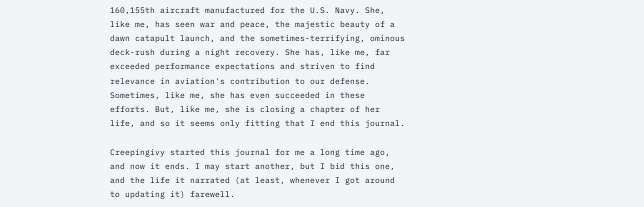160,155th aircraft manufactured for the U.S. Navy. She, like me, has seen war and peace, the majestic beauty of a dawn catapult launch, and the sometimes-terrifying, ominous deck-rush during a night recovery. She has, like me, far exceeded performance expectations and striven to find relevance in aviation's contribution to our defense. Sometimes, like me, she has even succeeded in these efforts. But, like me, she is closing a chapter of her life, and so it seems only fitting that I end this journal.

Creepingivy started this journal for me a long time ago, and now it ends. I may start another, but I bid this one, and the life it narrated (at least, whenever I got around to updating it) farewell.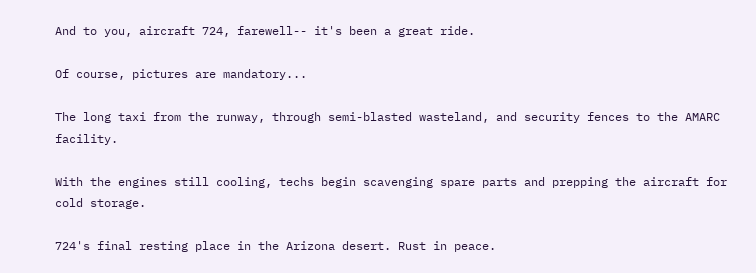And to you, aircraft 724, farewell-- it's been a great ride.

Of course, pictures are mandatory...

The long taxi from the runway, through semi-blasted wasteland, and security fences to the AMARC facility.

With the engines still cooling, techs begin scavenging spare parts and prepping the aircraft for cold storage.

724's final resting place in the Arizona desert. Rust in peace.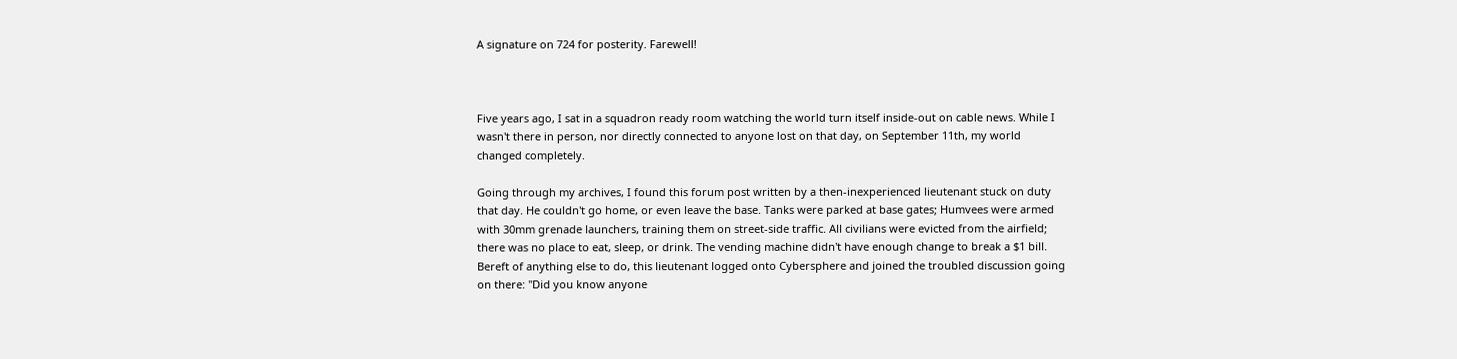A signature on 724 for posterity. Farewell!



Five years ago, I sat in a squadron ready room watching the world turn itself inside-out on cable news. While I wasn't there in person, nor directly connected to anyone lost on that day, on September 11th, my world changed completely.

Going through my archives, I found this forum post written by a then-inexperienced lieutenant stuck on duty that day. He couldn't go home, or even leave the base. Tanks were parked at base gates; Humvees were armed with 30mm grenade launchers, training them on street-side traffic. All civilians were evicted from the airfield; there was no place to eat, sleep, or drink. The vending machine didn't have enough change to break a $1 bill. Bereft of anything else to do, this lieutenant logged onto Cybersphere and joined the troubled discussion going on there: "Did you know anyone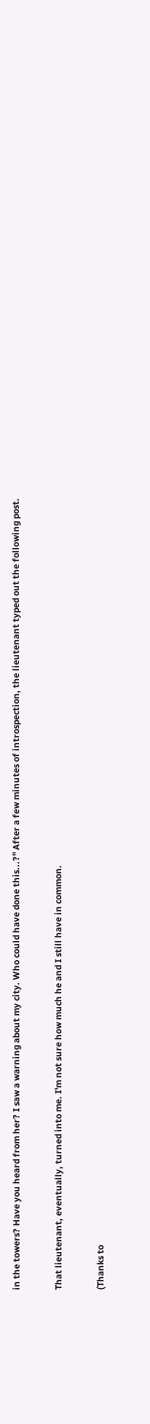in the towers? Have you heard from her? I saw a warning about my city. Who could have done this...?" After a few minutes of introspection, the lieutenant typed out the following post.

That lieutenant, eventually, turned into me. I'm not sure how much he and I still have in common.

(Thanks to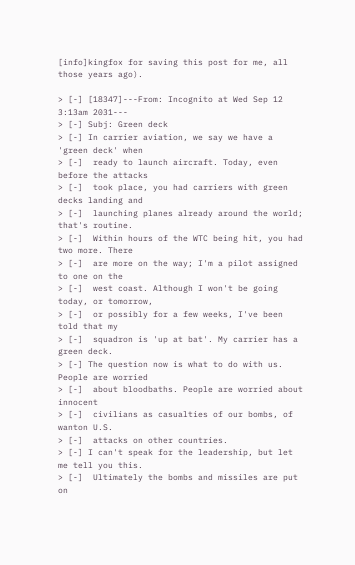[info]kingfox for saving this post for me, all those years ago).

> [-] [18347]---From: Incognito at Wed Sep 12  3:13am 2031---
> [-] Subj: Green deck
> [-] In carrier aviation, we say we have a 'green deck' when
> [-]  ready to launch aircraft. Today, even before the attacks
> [-]  took place, you had carriers with green decks landing and
> [-]  launching planes already around the world; that's routine.
> [-]  Within hours of the WTC being hit, you had two more. There
> [-]  are more on the way; I'm a pilot assigned to one on the
> [-]  west coast. Although I won't be going today, or tomorrow,
> [-]  or possibly for a few weeks, I've been told that my
> [-]  squadron is 'up at bat'. My carrier has a green deck.
> [-] The question now is what to do with us. People are worried
> [-]  about bloodbaths. People are worried about innocent
> [-]  civilians as casualties of our bombs, of wanton U.S.
> [-]  attacks on other countries.
> [-] I can't speak for the leadership, but let me tell you this.
> [-]  Ultimately the bombs and missiles are put on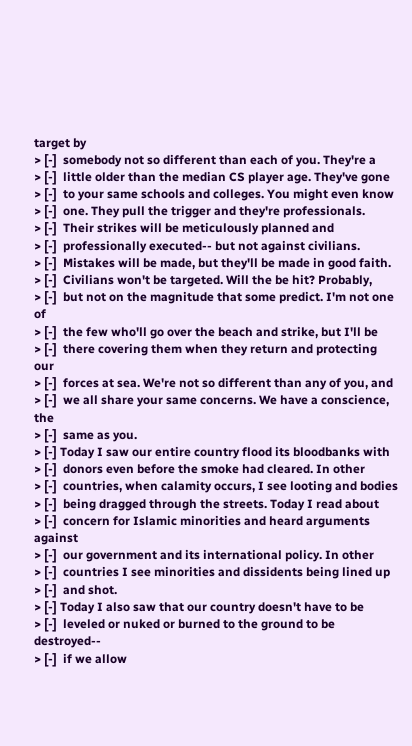target by
> [-]  somebody not so different than each of you. They're a
> [-]  little older than the median CS player age. They've gone
> [-]  to your same schools and colleges. You might even know
> [-]  one. They pull the trigger and they're professionals.
> [-]  Their strikes will be meticulously planned and
> [-]  professionally executed-- but not against civilians.
> [-]  Mistakes will be made, but they'll be made in good faith.
> [-]  Civilians won't be targeted. Will the be hit? Probably,
> [-]  but not on the magnitude that some predict. I'm not one of
> [-]  the few who'll go over the beach and strike, but I'll be
> [-]  there covering them when they return and protecting our
> [-]  forces at sea. We're not so different than any of you, and
> [-]  we all share your same concerns. We have a conscience, the
> [-]  same as you.
> [-] Today I saw our entire country flood its bloodbanks with
> [-]  donors even before the smoke had cleared. In other
> [-]  countries, when calamity occurs, I see looting and bodies
> [-]  being dragged through the streets. Today I read about
> [-]  concern for Islamic minorities and heard arguments against
> [-]  our government and its international policy. In other
> [-]  countries I see minorities and dissidents being lined up
> [-]  and shot.
> [-] Today I also saw that our country doesn't have to be
> [-]  leveled or nuked or burned to the ground to be destroyed--
> [-]  if we allow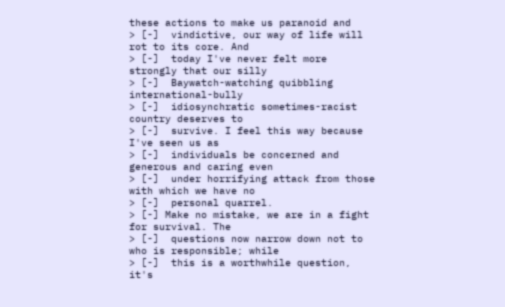these actions to make us paranoid and
> [-]  vindictive, our way of life will rot to its core. And
> [-]  today I've never felt more strongly that our silly
> [-]  Baywatch-watching quibbling international-bully
> [-]  idiosynchratic sometimes-racist country deserves to
> [-]  survive. I feel this way because I've seen us as
> [-]  individuals be concerned and generous and caring even
> [-]  under horrifying attack from those with which we have no
> [-]  personal quarrel.
> [-] Make no mistake, we are in a fight for survival. The
> [-]  questions now narrow down not to who is responsible; while
> [-]  this is a worthwhile question, it's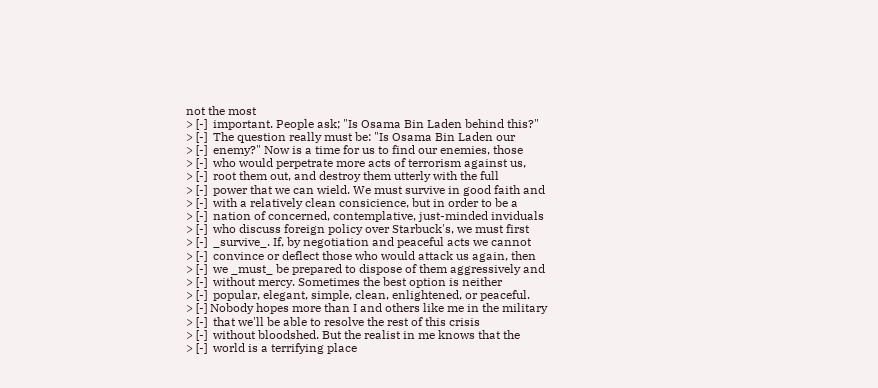not the most
> [-]  important. People ask; "Is Osama Bin Laden behind this?"
> [-]  The question really must be: "Is Osama Bin Laden our
> [-]  enemy?" Now is a time for us to find our enemies, those
> [-]  who would perpetrate more acts of terrorism against us,
> [-]  root them out, and destroy them utterly with the full
> [-]  power that we can wield. We must survive in good faith and
> [-]  with a relatively clean consicience, but in order to be a
> [-]  nation of concerned, contemplative, just-minded inviduals
> [-]  who discuss foreign policy over Starbuck's, we must first
> [-]  _survive_. If, by negotiation and peaceful acts we cannot
> [-]  convince or deflect those who would attack us again, then
> [-]  we _must_ be prepared to dispose of them aggressively and
> [-]  without mercy. Sometimes the best option is neither
> [-]  popular, elegant, simple, clean, enlightened, or peaceful.
> [-] Nobody hopes more than I and others like me in the military
> [-]  that we'll be able to resolve the rest of this crisis
> [-]  without bloodshed. But the realist in me knows that the
> [-]  world is a terrifying place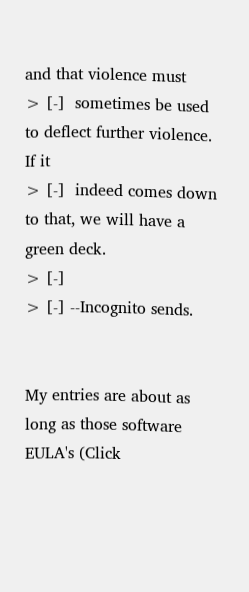and that violence must
> [-]  sometimes be used to deflect further violence. If it
> [-]  indeed comes down to that, we will have a green deck.
> [-]
> [-] --Incognito sends.


My entries are about as long as those software EULA's (Click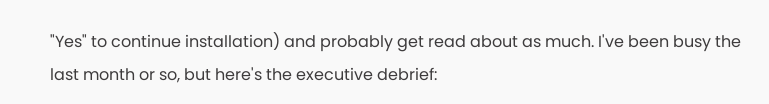"Yes" to continue installation) and probably get read about as much. I've been busy the last month or so, but here's the executive debrief: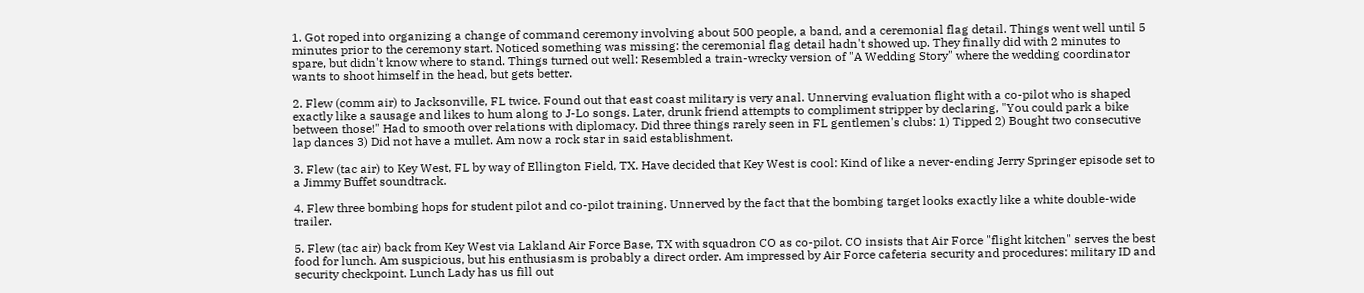1. Got roped into organizing a change of command ceremony involving about 500 people, a band, and a ceremonial flag detail. Things went well until 5 minutes prior to the ceremony start. Noticed something was missing: the ceremonial flag detail hadn't showed up. They finally did with 2 minutes to spare, but didn't know where to stand. Things turned out well: Resembled a train-wrecky version of "A Wedding Story" where the wedding coordinator wants to shoot himself in the head, but gets better.

2. Flew (comm air) to Jacksonville, FL twice. Found out that east coast military is very anal. Unnerving evaluation flight with a co-pilot who is shaped exactly like a sausage and likes to hum along to J-Lo songs. Later, drunk friend attempts to compliment stripper by declaring, "You could park a bike between those!" Had to smooth over relations with diplomacy. Did three things rarely seen in FL gentlemen's clubs: 1) Tipped 2) Bought two consecutive lap dances 3) Did not have a mullet. Am now a rock star in said establishment.

3. Flew (tac air) to Key West, FL by way of Ellington Field, TX. Have decided that Key West is cool: Kind of like a never-ending Jerry Springer episode set to a Jimmy Buffet soundtrack.

4. Flew three bombing hops for student pilot and co-pilot training. Unnerved by the fact that the bombing target looks exactly like a white double-wide trailer.

5. Flew (tac air) back from Key West via Lakland Air Force Base, TX with squadron CO as co-pilot. CO insists that Air Force "flight kitchen" serves the best food for lunch. Am suspicious, but his enthusiasm is probably a direct order. Am impressed by Air Force cafeteria security and procedures: military ID and security checkpoint. Lunch Lady has us fill out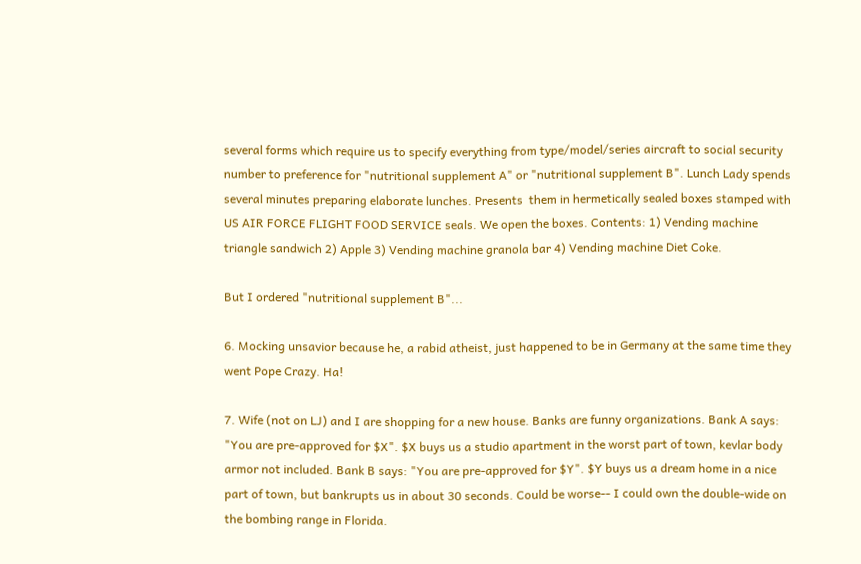several forms which require us to specify everything from type/model/series aircraft to social security number to preference for "nutritional supplement A" or "nutritional supplement B". Lunch Lady spends several minutes preparing elaborate lunches. Presents  them in hermetically sealed boxes stamped with US AIR FORCE FLIGHT FOOD SERVICE seals. We open the boxes. Contents: 1) Vending machine triangle sandwich 2) Apple 3) Vending machine granola bar 4) Vending machine Diet Coke.

But I ordered "nutritional supplement B"...

6. Mocking unsavior because he, a rabid atheist, just happened to be in Germany at the same time they went Pope Crazy. Ha!

7. Wife (not on LJ) and I are shopping for a new house. Banks are funny organizations. Bank A says: "You are pre-approved for $X". $X buys us a studio apartment in the worst part of town, kevlar body armor not included. Bank B says: "You are pre-approved for $Y". $Y buys us a dream home in a nice part of town, but bankrupts us in about 30 seconds. Could be worse-- I could own the double-wide on the bombing range in Florida.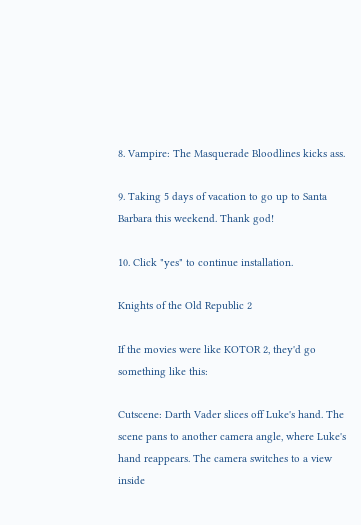8. Vampire: The Masquerade Bloodlines kicks ass.

9. Taking 5 days of vacation to go up to Santa Barbara this weekend. Thank god!

10. Click "yes" to continue installation.

Knights of the Old Republic 2

If the movies were like KOTOR 2, they'd go something like this:

Cutscene: Darth Vader slices off Luke's hand. The scene pans to another camera angle, where Luke's hand reappears. The camera switches to a view inside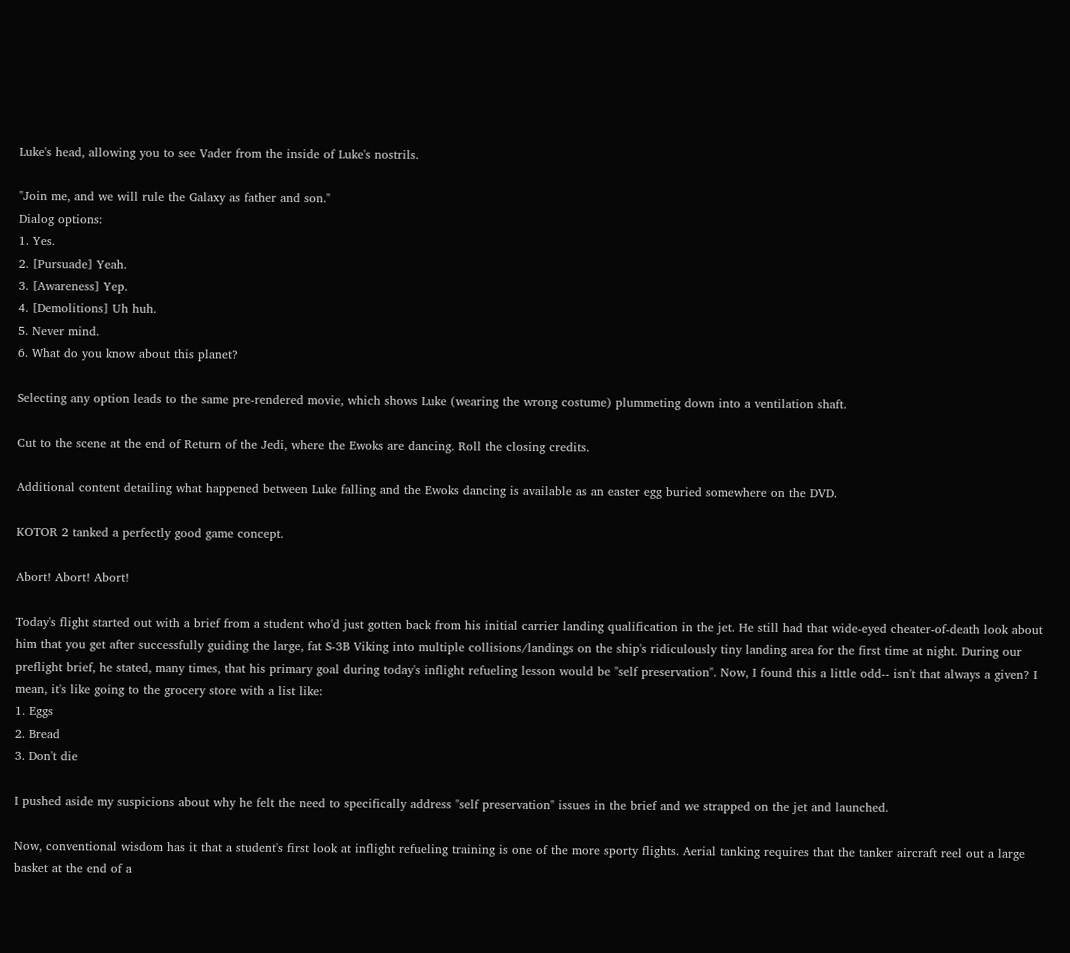Luke's head, allowing you to see Vader from the inside of Luke's nostrils.

"Join me, and we will rule the Galaxy as father and son."
Dialog options:
1. Yes.
2. [Pursuade] Yeah.
3. [Awareness] Yep.
4. [Demolitions] Uh huh.
5. Never mind.
6. What do you know about this planet?

Selecting any option leads to the same pre-rendered movie, which shows Luke (wearing the wrong costume) plummeting down into a ventilation shaft.

Cut to the scene at the end of Return of the Jedi, where the Ewoks are dancing. Roll the closing credits.

Additional content detailing what happened between Luke falling and the Ewoks dancing is available as an easter egg buried somewhere on the DVD.

KOTOR 2 tanked a perfectly good game concept.

Abort! Abort! Abort!

Today's flight started out with a brief from a student who'd just gotten back from his initial carrier landing qualification in the jet. He still had that wide-eyed cheater-of-death look about him that you get after successfully guiding the large, fat S-3B Viking into multiple collisions/landings on the ship's ridiculously tiny landing area for the first time at night. During our preflight brief, he stated, many times, that his primary goal during today's inflight refueling lesson would be "self preservation". Now, I found this a little odd-- isn't that always a given? I mean, it's like going to the grocery store with a list like:
1. Eggs
2. Bread
3. Don't die

I pushed aside my suspicions about why he felt the need to specifically address "self preservation" issues in the brief and we strapped on the jet and launched.

Now, conventional wisdom has it that a student's first look at inflight refueling training is one of the more sporty flights. Aerial tanking requires that the tanker aircraft reel out a large basket at the end of a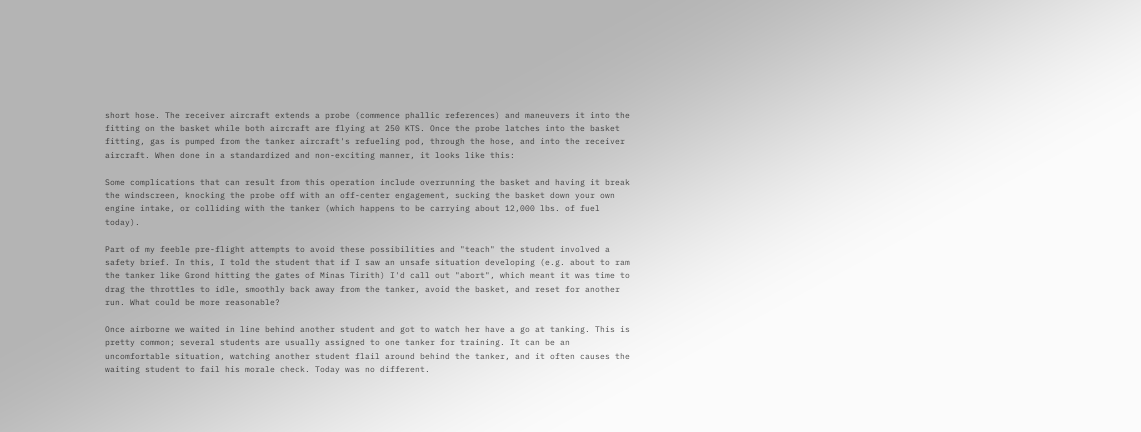short hose. The receiver aircraft extends a probe (commence phallic references) and maneuvers it into the fitting on the basket while both aircraft are flying at 250 KTS. Once the probe latches into the basket fitting, gas is pumped from the tanker aircraft's refueling pod, through the hose, and into the receiver aircraft. When done in a standardized and non-exciting manner, it looks like this:

Some complications that can result from this operation include overrunning the basket and having it break the windscreen, knocking the probe off with an off-center engagement, sucking the basket down your own engine intake, or colliding with the tanker (which happens to be carrying about 12,000 lbs. of fuel today).

Part of my feeble pre-flight attempts to avoid these possibilities and "teach" the student involved a safety brief. In this, I told the student that if I saw an unsafe situation developing (e.g. about to ram the tanker like Grond hitting the gates of Minas Tirith) I'd call out "abort", which meant it was time to drag the throttles to idle, smoothly back away from the tanker, avoid the basket, and reset for another run. What could be more reasonable?

Once airborne we waited in line behind another student and got to watch her have a go at tanking. This is pretty common; several students are usually assigned to one tanker for training. It can be an uncomfortable situation, watching another student flail around behind the tanker, and it often causes the waiting student to fail his morale check. Today was no different.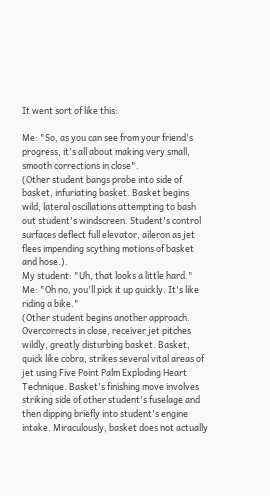It went sort of like this:

Me: "So, as you can see from your friend's progress, it's all about making very small, smooth corrections in close".
(Other student bangs probe into side of basket, infuriating basket. Basket begins wild, lateral oscillations attempting to bash out student's windscreen. Student's control surfaces deflect full elevator, aileron as jet flees impending scything motions of basket and hose.).
My student: "Uh, that looks a little hard."
Me: "Oh no, you'll pick it up quickly. It's like riding a bike."
(Other student begins another approach. Overcorrects in close, receiver jet pitches wildly, greatly disturbing basket. Basket, quick like cobra, strikes several vital areas of jet using Five Point Palm Exploding Heart Technique. Basket's finishing move involves striking side of other student's fuselage and then dipping briefly into student's engine intake. Miraculously, basket does not actually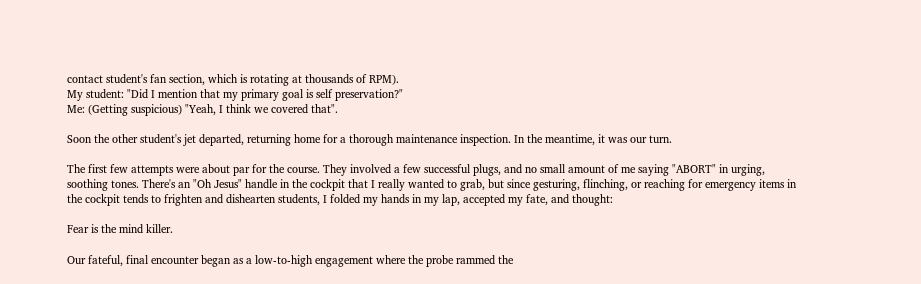contact student's fan section, which is rotating at thousands of RPM).
My student: "Did I mention that my primary goal is self preservation?"
Me: (Getting suspicious) "Yeah, I think we covered that".

Soon the other student's jet departed, returning home for a thorough maintenance inspection. In the meantime, it was our turn.

The first few attempts were about par for the course. They involved a few successful plugs, and no small amount of me saying "ABORT" in urging, soothing tones. There's an "Oh Jesus" handle in the cockpit that I really wanted to grab, but since gesturing, flinching, or reaching for emergency items in the cockpit tends to frighten and dishearten students, I folded my hands in my lap, accepted my fate, and thought:

Fear is the mind killer.

Our fateful, final encounter began as a low-to-high engagement where the probe rammed the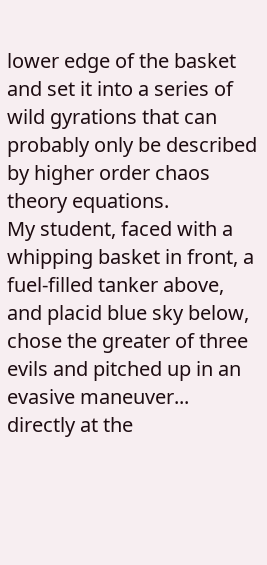lower edge of the basket and set it into a series of wild gyrations that can probably only be described by higher order chaos theory equations.
My student, faced with a whipping basket in front, a fuel-filled tanker above, and placid blue sky below, chose the greater of three evils and pitched up in an evasive maneuver... directly at the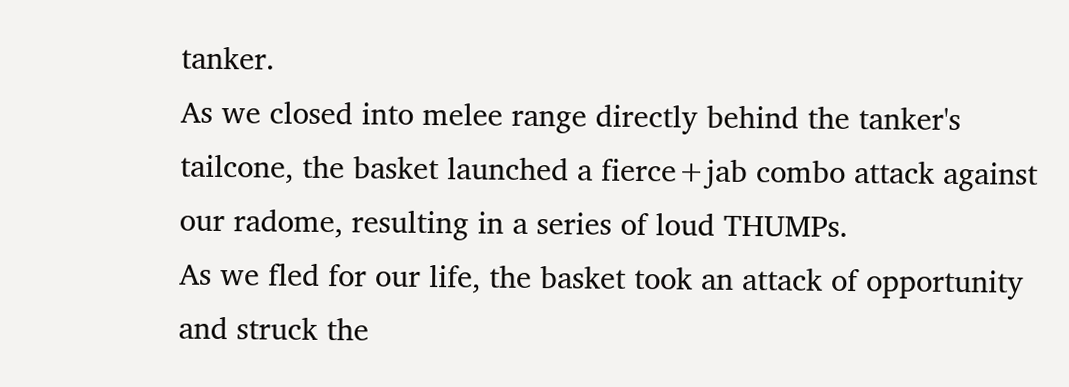tanker.
As we closed into melee range directly behind the tanker's tailcone, the basket launched a fierce+jab combo attack against our radome, resulting in a series of loud THUMPs.
As we fled for our life, the basket took an attack of opportunity and struck the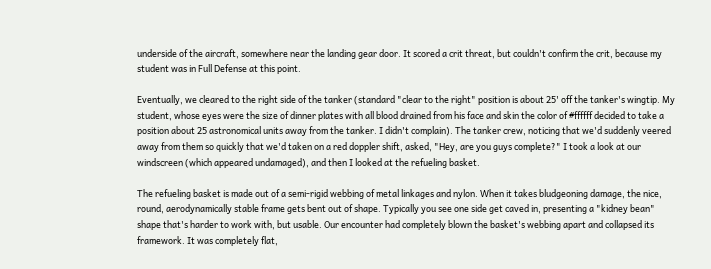underside of the aircraft, somewhere near the landing gear door. It scored a crit threat, but couldn't confirm the crit, because my student was in Full Defense at this point.

Eventually, we cleared to the right side of the tanker (standard "clear to the right" position is about 25' off the tanker's wingtip. My student, whose eyes were the size of dinner plates with all blood drained from his face and skin the color of #ffffff decided to take a position about 25 astronomical units away from the tanker. I didn't complain). The tanker crew, noticing that we'd suddenly veered away from them so quickly that we'd taken on a red doppler shift, asked, "Hey, are you guys complete?" I took a look at our windscreen (which appeared undamaged), and then I looked at the refueling basket.

The refueling basket is made out of a semi-rigid webbing of metal linkages and nylon. When it takes bludgeoning damage, the nice, round, aerodynamically stable frame gets bent out of shape. Typically you see one side get caved in, presenting a "kidney bean" shape that's harder to work with, but usable. Our encounter had completely blown the basket's webbing apart and collapsed its framework. It was completely flat,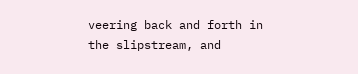veering back and forth in the slipstream, and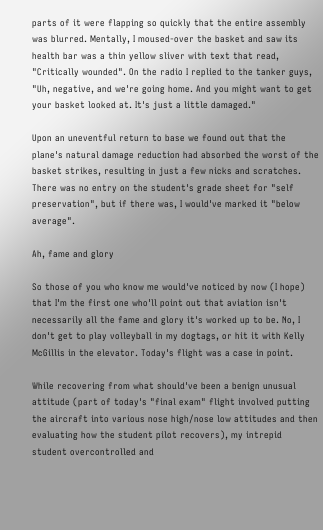parts of it were flapping so quickly that the entire assembly was blurred. Mentally, I moused-over the basket and saw its health bar was a thin yellow sliver with text that read, "Critically wounded". On the radio I replied to the tanker guys, "Uh, negative, and we're going home. And you might want to get your basket looked at. It's just a little damaged."

Upon an uneventful return to base we found out that the plane's natural damage reduction had absorbed the worst of the basket strikes, resulting in just a few nicks and scratches. There was no entry on the student's grade sheet for "self preservation", but if there was, I would've marked it "below average".

Ah, fame and glory

So those of you who know me would've noticed by now (I hope) that I'm the first one who'll point out that aviation isn't necessarily all the fame and glory it's worked up to be. No, I don't get to play volleyball in my dogtags, or hit it with Kelly McGillis in the elevator. Today's flight was a case in point.

While recovering from what should've been a benign unusual attitude (part of today's "final exam" flight involved putting the aircraft into various nose high/nose low attitudes and then evaluating how the student pilot recovers), my intrepid student overcontrolled and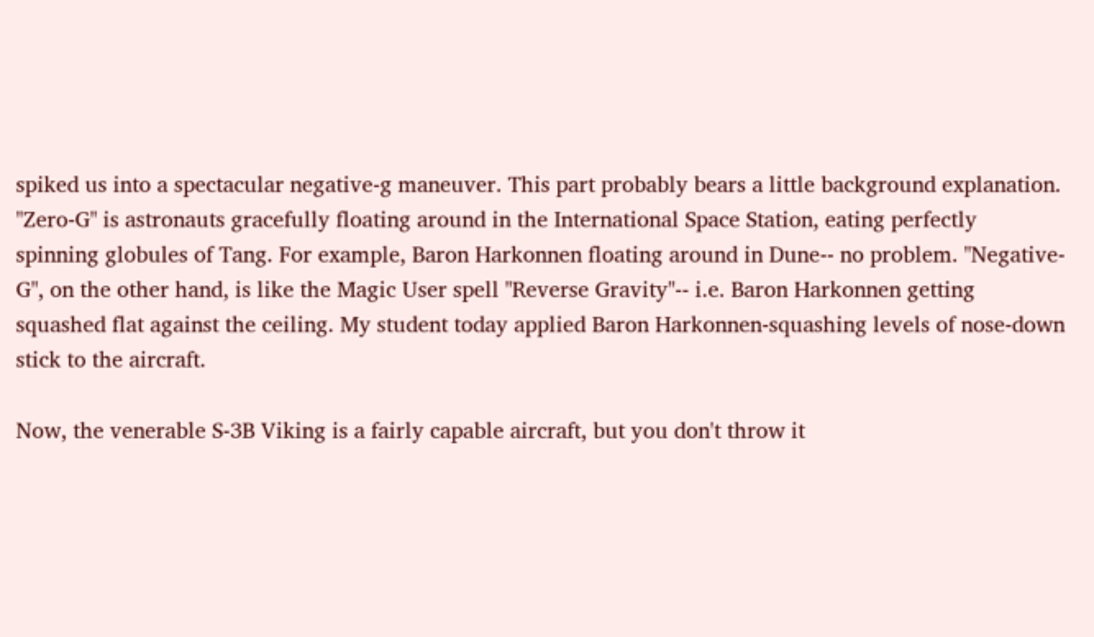spiked us into a spectacular negative-g maneuver. This part probably bears a little background explanation. "Zero-G" is astronauts gracefully floating around in the International Space Station, eating perfectly spinning globules of Tang. For example, Baron Harkonnen floating around in Dune-- no problem. "Negative-G", on the other hand, is like the Magic User spell "Reverse Gravity"-- i.e. Baron Harkonnen getting squashed flat against the ceiling. My student today applied Baron Harkonnen-squashing levels of nose-down stick to the aircraft.

Now, the venerable S-3B Viking is a fairly capable aircraft, but you don't throw it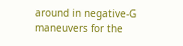around in negative-G maneuvers for the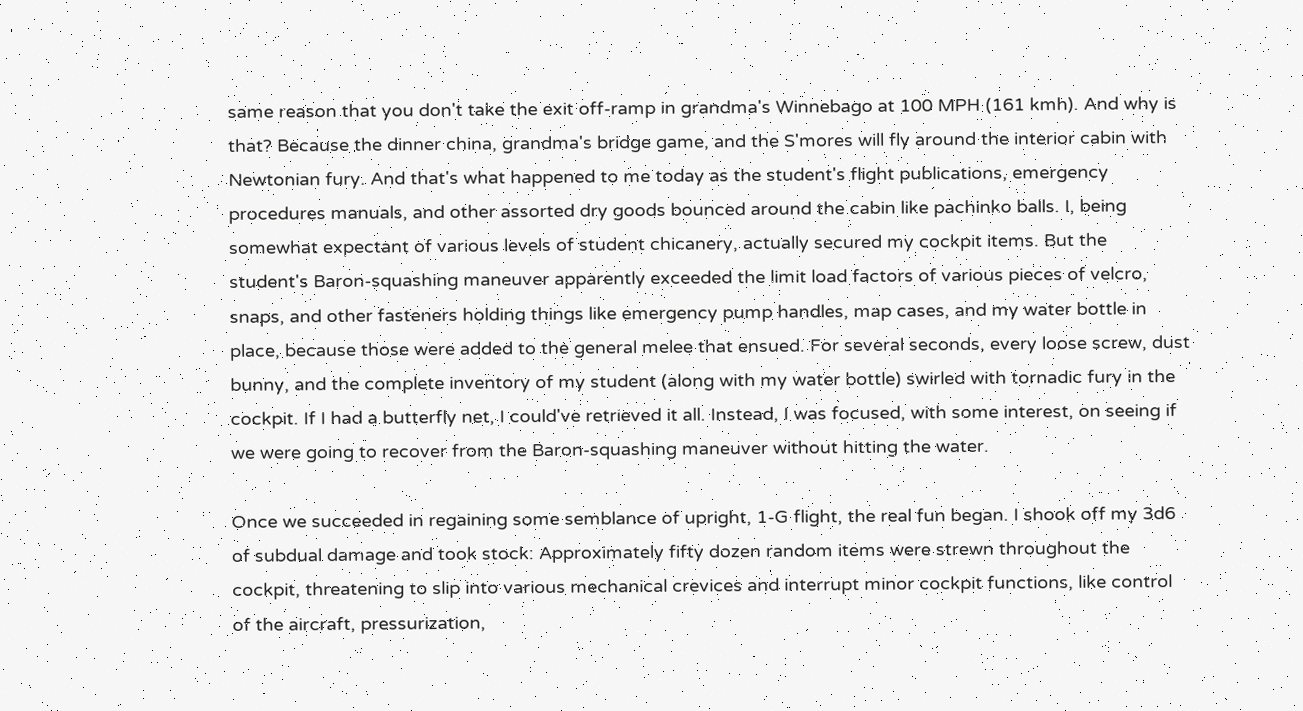same reason that you don't take the exit off-ramp in grandma's Winnebago at 100 MPH (161 kmh). And why is that? Because the dinner china, grandma's bridge game, and the S'mores will fly around the interior cabin with Newtonian fury. And that's what happened to me today as the student's flight publications, emergency procedures manuals, and other assorted dry goods bounced around the cabin like pachinko balls. I, being somewhat expectant of various levels of student chicanery, actually secured my cockpit items. But the student's Baron-squashing maneuver apparently exceeded the limit load factors of various pieces of velcro, snaps, and other fasteners holding things like emergency pump handles, map cases, and my water bottle in place, because those were added to the general melee that ensued. For several seconds, every loose screw, dust bunny, and the complete inventory of my student (along with my water bottle) swirled with tornadic fury in the cockpit. If I had a butterfly net, I could've retrieved it all. Instead, I was focused, with some interest, on seeing if we were going to recover from the Baron-squashing maneuver without hitting the water.

Once we succeeded in regaining some semblance of upright, 1-G flight, the real fun began. I shook off my 3d6 of subdual damage and took stock: Approximately fifty dozen random items were strewn throughout the cockpit, threatening to slip into various mechanical crevices and interrupt minor cockpit functions, like control of the aircraft, pressurization,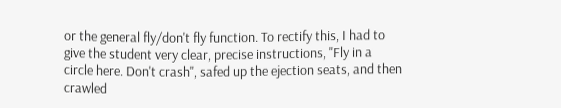or the general fly/don't fly function. To rectify this, I had to give the student very clear, precise instructions, "Fly in a circle here. Don't crash", safed up the ejection seats, and then crawled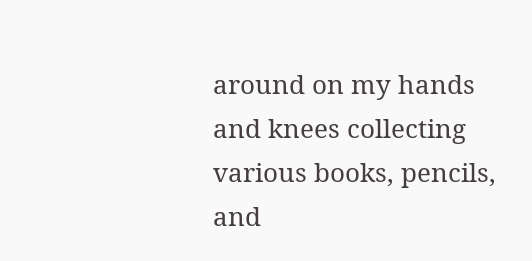around on my hands and knees collecting various books, pencils, and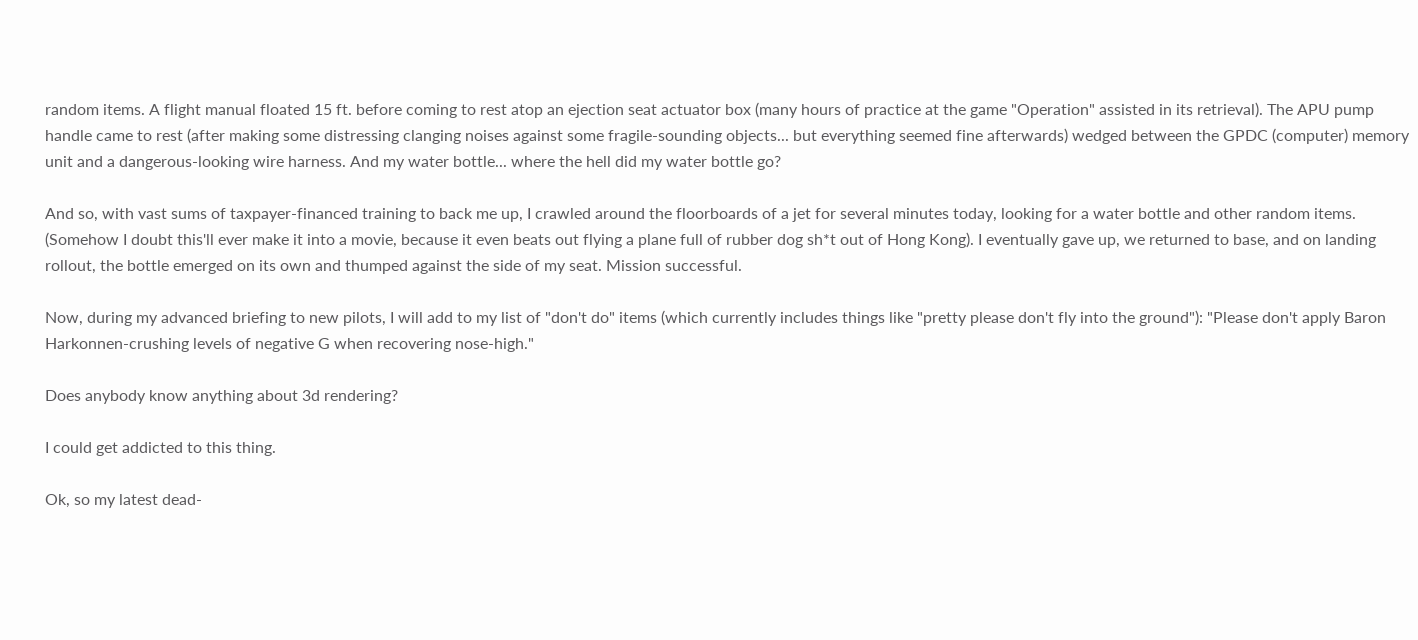random items. A flight manual floated 15 ft. before coming to rest atop an ejection seat actuator box (many hours of practice at the game "Operation" assisted in its retrieval). The APU pump handle came to rest (after making some distressing clanging noises against some fragile-sounding objects... but everything seemed fine afterwards) wedged between the GPDC (computer) memory unit and a dangerous-looking wire harness. And my water bottle... where the hell did my water bottle go?

And so, with vast sums of taxpayer-financed training to back me up, I crawled around the floorboards of a jet for several minutes today, looking for a water bottle and other random items. (Somehow I doubt this'll ever make it into a movie, because it even beats out flying a plane full of rubber dog sh*t out of Hong Kong). I eventually gave up, we returned to base, and on landing rollout, the bottle emerged on its own and thumped against the side of my seat. Mission successful.

Now, during my advanced briefing to new pilots, I will add to my list of "don't do" items (which currently includes things like "pretty please don't fly into the ground"): "Please don't apply Baron Harkonnen-crushing levels of negative G when recovering nose-high."

Does anybody know anything about 3d rendering?

I could get addicted to this thing.

Ok, so my latest dead-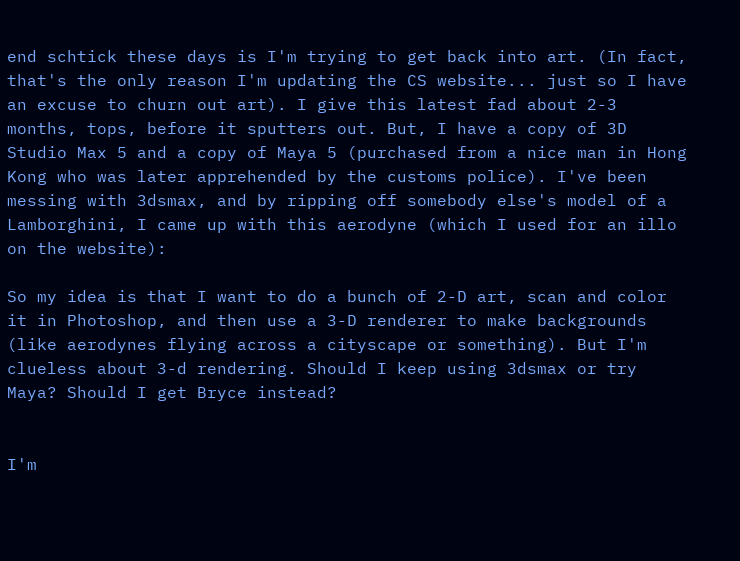end schtick these days is I'm trying to get back into art. (In fact, that's the only reason I'm updating the CS website... just so I have an excuse to churn out art). I give this latest fad about 2-3 months, tops, before it sputters out. But, I have a copy of 3D Studio Max 5 and a copy of Maya 5 (purchased from a nice man in Hong Kong who was later apprehended by the customs police). I've been messing with 3dsmax, and by ripping off somebody else's model of a Lamborghini, I came up with this aerodyne (which I used for an illo on the website):

So my idea is that I want to do a bunch of 2-D art, scan and color it in Photoshop, and then use a 3-D renderer to make backgrounds (like aerodynes flying across a cityscape or something). But I'm clueless about 3-d rendering. Should I keep using 3dsmax or try Maya? Should I get Bryce instead?


I'm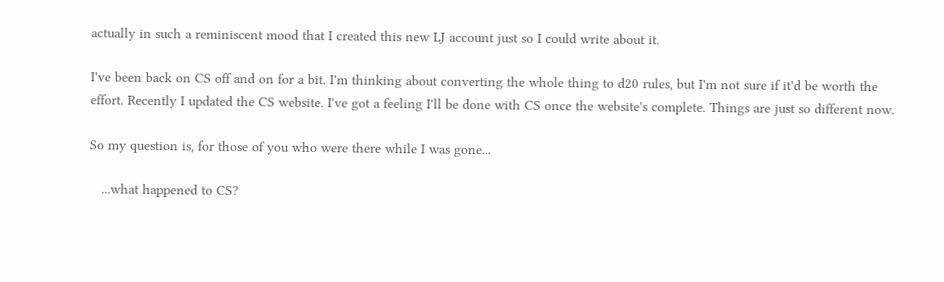actually in such a reminiscent mood that I created this new LJ account just so I could write about it.

I've been back on CS off and on for a bit. I'm thinking about converting the whole thing to d20 rules, but I'm not sure if it'd be worth the effort. Recently I updated the CS website. I've got a feeling I'll be done with CS once the website's complete. Things are just so different now.

So my question is, for those of you who were there while I was gone...

   ...what happened to CS?